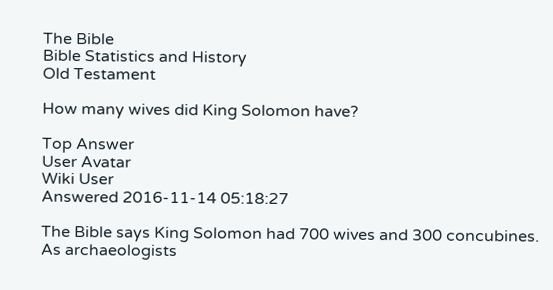The Bible
Bible Statistics and History
Old Testament

How many wives did King Solomon have?

Top Answer
User Avatar
Wiki User
Answered 2016-11-14 05:18:27

The Bible says King Solomon had 700 wives and 300 concubines. As archaeologists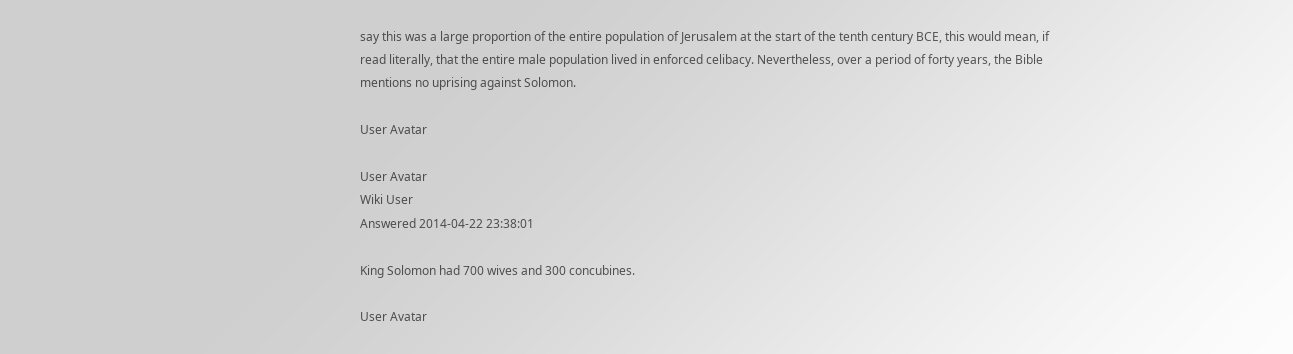say this was a large proportion of the entire population of Jerusalem at the start of the tenth century BCE, this would mean, if read literally, that the entire male population lived in enforced celibacy. Nevertheless, over a period of forty years, the Bible mentions no uprising against Solomon.

User Avatar

User Avatar
Wiki User
Answered 2014-04-22 23:38:01

King Solomon had 700 wives and 300 concubines.

User Avatar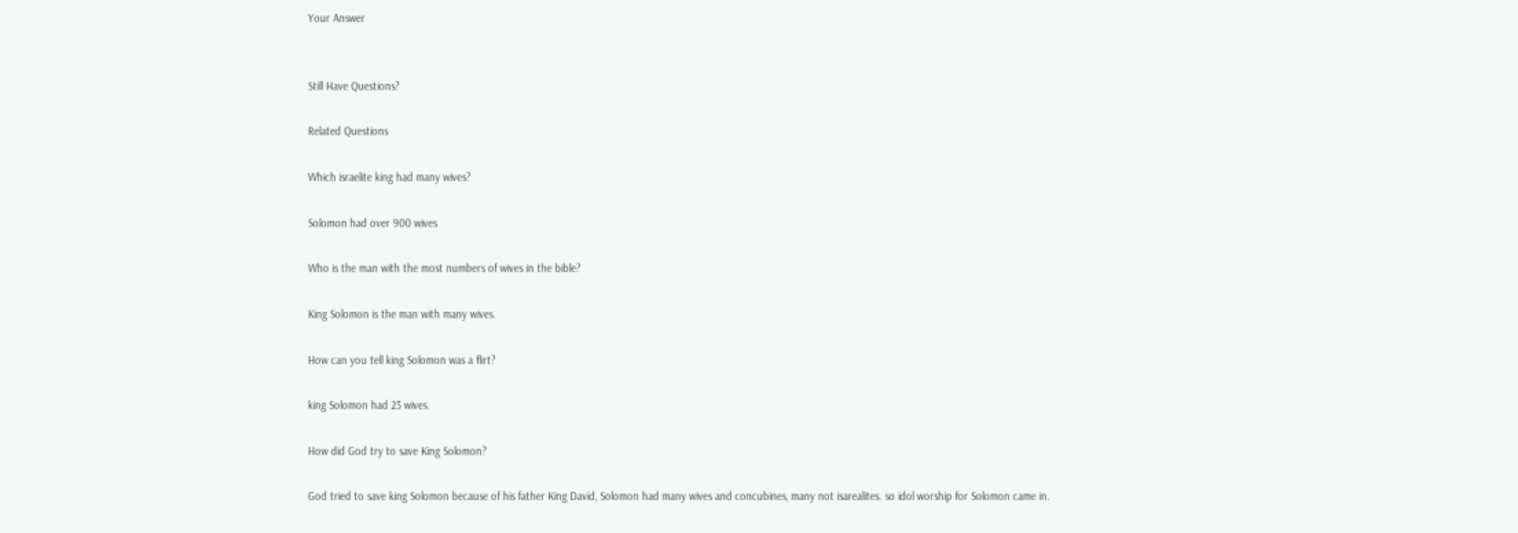Your Answer


Still Have Questions?

Related Questions

Which israelite king had many wives?

Solomon had over 900 wives

Who is the man with the most numbers of wives in the bible?

King Solomon is the man with many wives.

How can you tell king Solomon was a flirt?

king Solomon had 23 wives.

How did God try to save King Solomon?

God tried to save king Solomon because of his father King David, Solomon had many wives and concubines, many not isarealites. so idol worship for Solomon came in.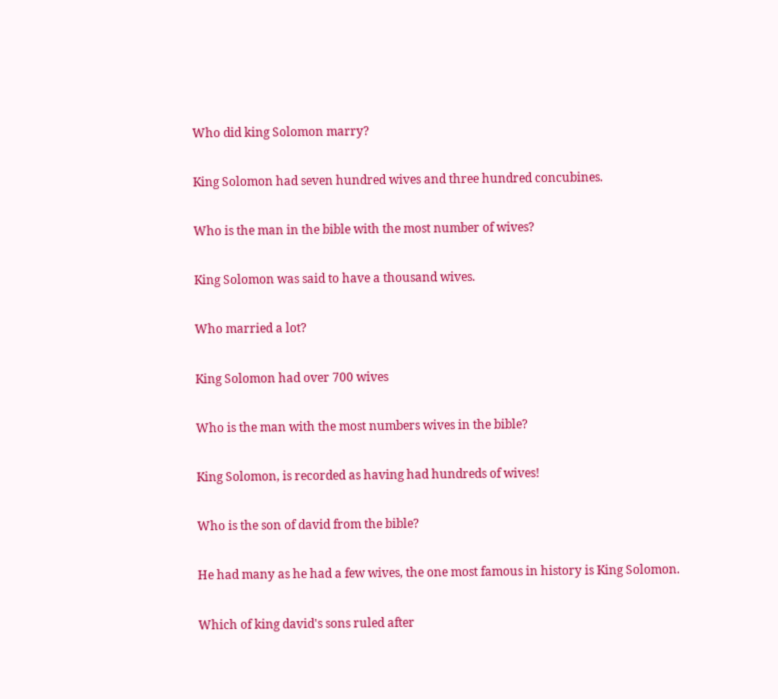Who did king Solomon marry?

King Solomon had seven hundred wives and three hundred concubines.

Who is the man in the bible with the most number of wives?

King Solomon was said to have a thousand wives.

Who married a lot?

King Solomon had over 700 wives

Who is the man with the most numbers wives in the bible?

King Solomon, is recorded as having had hundreds of wives!

Who is the son of david from the bible?

He had many as he had a few wives, the one most famous in history is King Solomon.

Which of king david's sons ruled after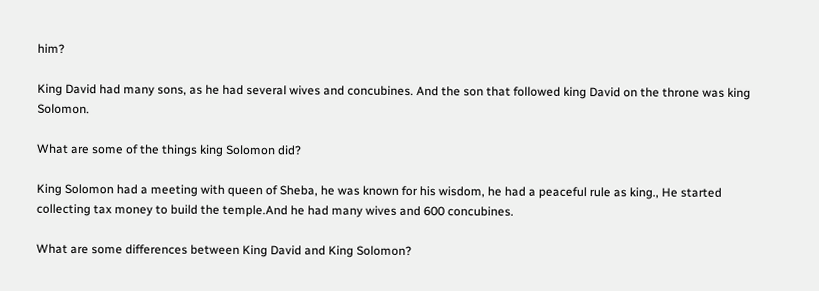him?

King David had many sons, as he had several wives and concubines. And the son that followed king David on the throne was king Solomon.

What are some of the things king Solomon did?

King Solomon had a meeting with queen of Sheba, he was known for his wisdom, he had a peaceful rule as king., He started collecting tax money to build the temple.And he had many wives and 600 concubines.

What are some differences between King David and King Solomon?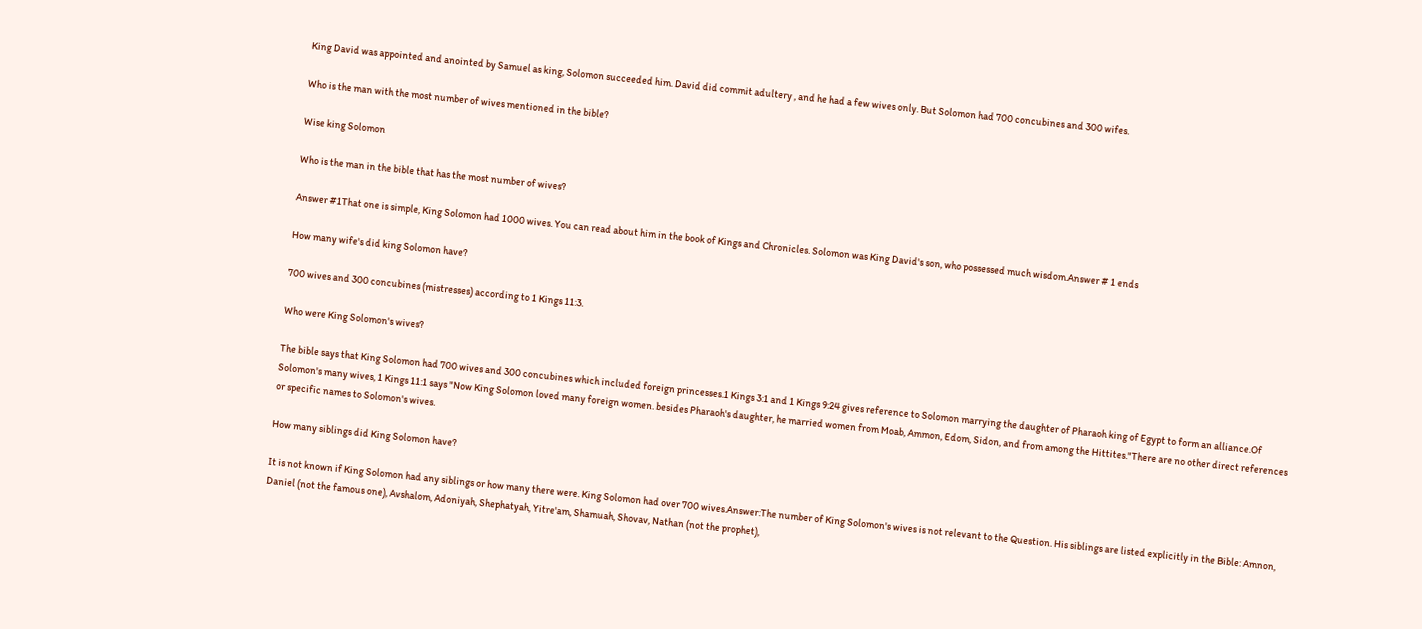King David was appointed and anointed by Samuel as king, Solomon succeeded him. David did commit adultery , and he had a few wives only. But Solomon had 700 concubines and 300 wifes.

Who is the man with the most number of wives mentioned in the bible?

Wise king Solomon

Who is the man in the bible that has the most number of wives?

Answer #1That one is simple, King Solomon had 1000 wives. You can read about him in the book of Kings and Chronicles. Solomon was King David's son, who possessed much wisdom.Answer # 1 ends

How many wife's did king Solomon have?

700 wives and 300 concubines (mistresses) according to 1 Kings 11:3.

Who were King Solomon's wives?

The bible says that King Solomon had 700 wives and 300 concubines which included foreign princesses.1 Kings 3:1 and 1 Kings 9:24 gives reference to Solomon marrying the daughter of Pharaoh king of Egypt to form an alliance.Of Solomon's many wives, 1 Kings 11:1 says "Now King Solomon loved many foreign women. besides Pharaoh's daughter, he married women from Moab, Ammon, Edom, Sidon, and from among the Hittites."There are no other direct references or specific names to Solomon's wives.

How many siblings did King Solomon have?

It is not known if King Solomon had any siblings or how many there were. King Solomon had over 700 wives.Answer:The number of King Solomon's wives is not relevant to the Question. His siblings are listed explicitly in the Bible: Amnon, Daniel (not the famous one), Avshalom, Adoniyah, Shephatyah, Yitre'am, Shamuah, Shovav, Nathan (not the prophet),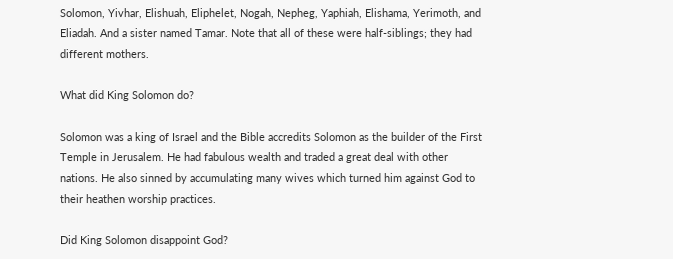Solomon, Yivhar, Elishuah, Eliphelet, Nogah, Nepheg, Yaphiah, Elishama, Yerimoth, and Eliadah. And a sister named Tamar. Note that all of these were half-siblings; they had different mothers.

What did King Solomon do?

Solomon was a king of Israel and the Bible accredits Solomon as the builder of the First Temple in Jerusalem. He had fabulous wealth and traded a great deal with other nations. He also sinned by accumulating many wives which turned him against God to their heathen worship practices.

Did King Solomon disappoint God?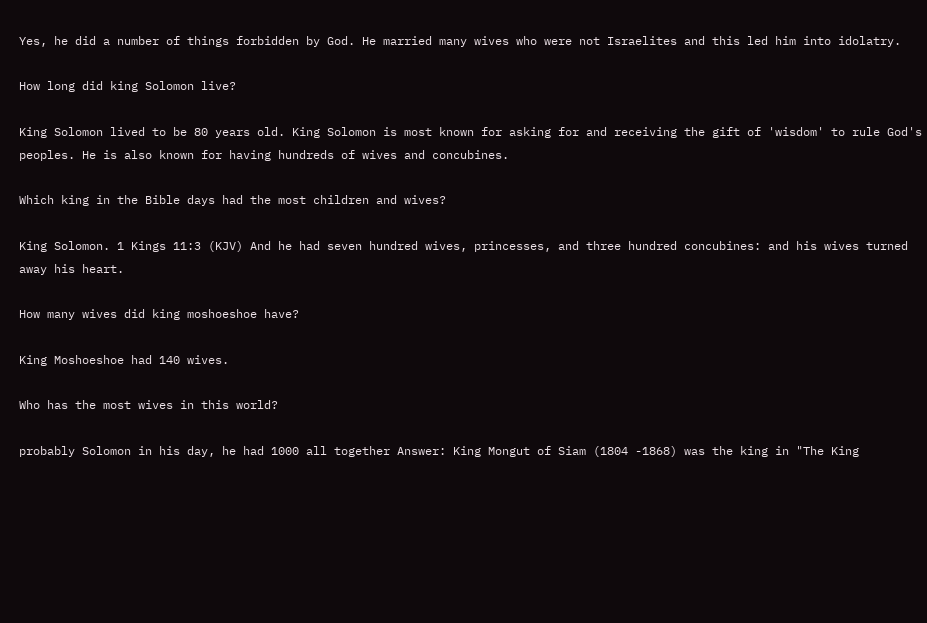Yes, he did a number of things forbidden by God. He married many wives who were not Israelites and this led him into idolatry.

How long did king Solomon live?

King Solomon lived to be 80 years old. King Solomon is most known for asking for and receiving the gift of 'wisdom' to rule God's peoples. He is also known for having hundreds of wives and concubines.

Which king in the Bible days had the most children and wives?

King Solomon. 1 Kings 11:3 (KJV) And he had seven hundred wives, princesses, and three hundred concubines: and his wives turned away his heart.

How many wives did king moshoeshoe have?

King Moshoeshoe had 140 wives.

Who has the most wives in this world?

probably Solomon in his day, he had 1000 all together Answer: King Mongut of Siam (1804 -1868) was the king in "The King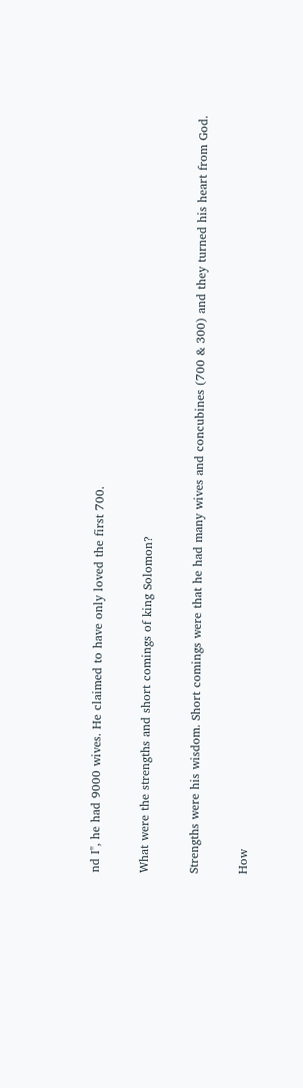nd I", he had 9000 wives. He claimed to have only loved the first 700.

What were the strengths and short comings of king Solomon?

Strengths were his wisdom. Short comings were that he had many wives and concubines (700 & 300) and they turned his heart from God.

How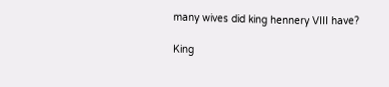many wives did king hennery VIII have?

King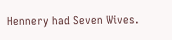Hennery had Seven Wives.